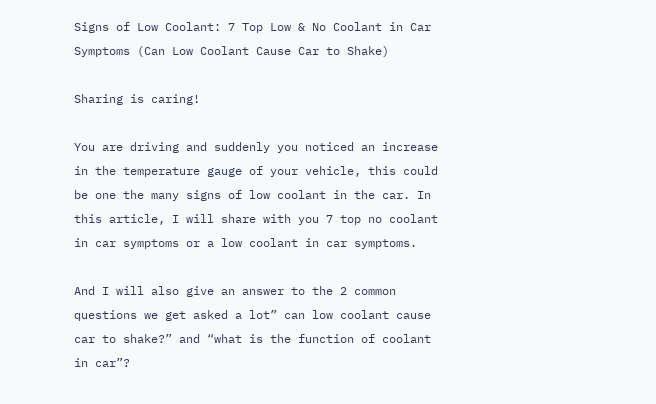Signs of Low Coolant: 7 Top Low & No Coolant in Car Symptoms (Can Low Coolant Cause Car to Shake)

Sharing is caring!

You are driving and suddenly you noticed an increase in the temperature gauge of your vehicle, this could be one the many signs of low coolant in the car. In this article, I will share with you 7 top no coolant in car symptoms or a low coolant in car symptoms.

And I will also give an answer to the 2 common questions we get asked a lot” can low coolant cause car to shake?” and “what is the function of coolant in car”?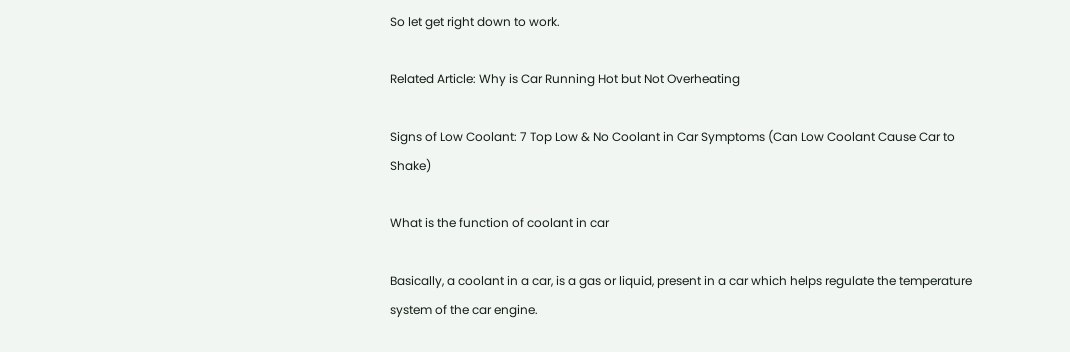So let get right down to work.

Related Article: Why is Car Running Hot but Not Overheating

Signs of Low Coolant: 7 Top Low & No Coolant in Car Symptoms (Can Low Coolant Cause Car to Shake)

What is the function of coolant in car

Basically, a coolant in a car, is a gas or liquid, present in a car which helps regulate the temperature system of the car engine.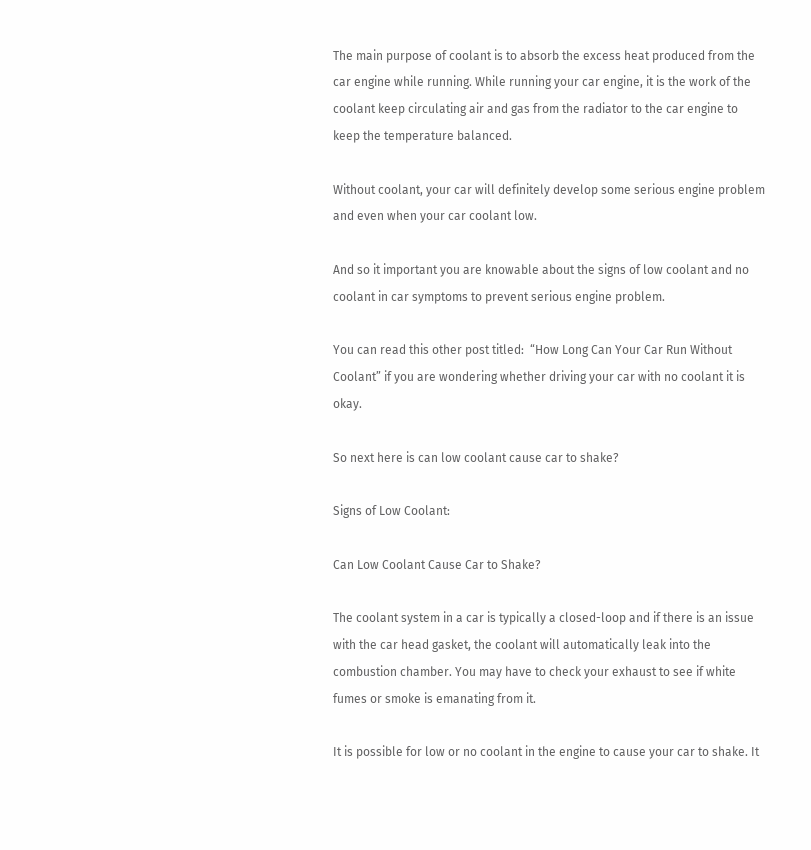The main purpose of coolant is to absorb the excess heat produced from the car engine while running. While running your car engine, it is the work of the coolant keep circulating air and gas from the radiator to the car engine to keep the temperature balanced.

Without coolant, your car will definitely develop some serious engine problem and even when your car coolant low.

And so it important you are knowable about the signs of low coolant and no coolant in car symptoms to prevent serious engine problem.

You can read this other post titled:  “How Long Can Your Car Run Without Coolant” if you are wondering whether driving your car with no coolant it is okay.

So next here is can low coolant cause car to shake?

Signs of Low Coolant:

Can Low Coolant Cause Car to Shake?

The coolant system in a car is typically a closed-loop and if there is an issue with the car head gasket, the coolant will automatically leak into the combustion chamber. You may have to check your exhaust to see if white fumes or smoke is emanating from it.

It is possible for low or no coolant in the engine to cause your car to shake. It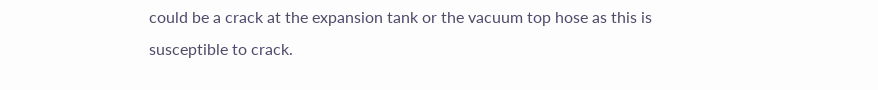could be a crack at the expansion tank or the vacuum top hose as this is susceptible to crack.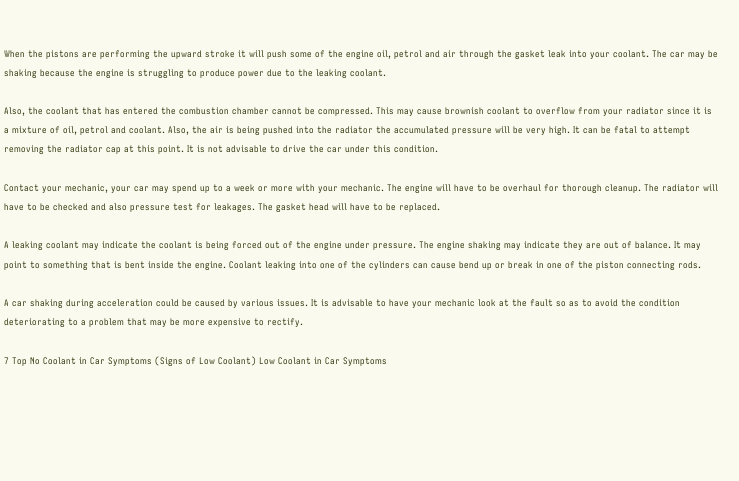When the pistons are performing the upward stroke it will push some of the engine oil, petrol and air through the gasket leak into your coolant. The car may be shaking because the engine is struggling to produce power due to the leaking coolant.

Also, the coolant that has entered the combustion chamber cannot be compressed. This may cause brownish coolant to overflow from your radiator since it is a mixture of oil, petrol and coolant. Also, the air is being pushed into the radiator the accumulated pressure will be very high. It can be fatal to attempt removing the radiator cap at this point. It is not advisable to drive the car under this condition.

Contact your mechanic, your car may spend up to a week or more with your mechanic. The engine will have to be overhaul for thorough cleanup. The radiator will have to be checked and also pressure test for leakages. The gasket head will have to be replaced.

A leaking coolant may indicate the coolant is being forced out of the engine under pressure. The engine shaking may indicate they are out of balance. It may point to something that is bent inside the engine. Coolant leaking into one of the cylinders can cause bend up or break in one of the piston connecting rods.

A car shaking during acceleration could be caused by various issues. It is advisable to have your mechanic look at the fault so as to avoid the condition deteriorating to a problem that may be more expensive to rectify.

7 Top No Coolant in Car Symptoms (Signs of Low Coolant) Low Coolant in Car Symptoms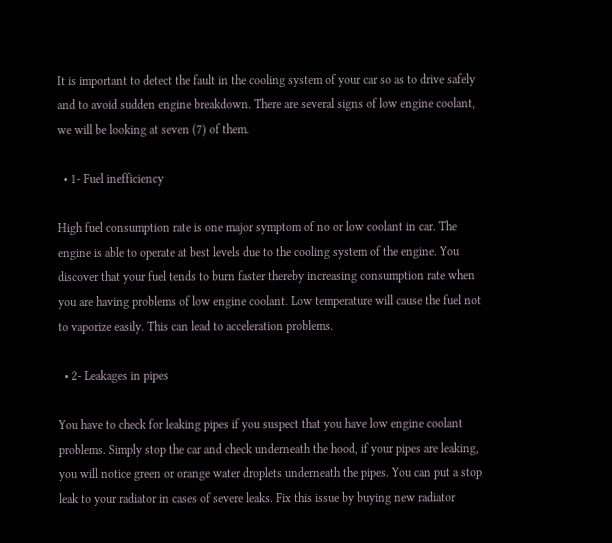It is important to detect the fault in the cooling system of your car so as to drive safely and to avoid sudden engine breakdown. There are several signs of low engine coolant, we will be looking at seven (7) of them.

  • 1- Fuel inefficiency

High fuel consumption rate is one major symptom of no or low coolant in car. The engine is able to operate at best levels due to the cooling system of the engine. You discover that your fuel tends to burn faster thereby increasing consumption rate when you are having problems of low engine coolant. Low temperature will cause the fuel not to vaporize easily. This can lead to acceleration problems.

  • 2- Leakages in pipes

You have to check for leaking pipes if you suspect that you have low engine coolant problems. Simply stop the car and check underneath the hood, if your pipes are leaking, you will notice green or orange water droplets underneath the pipes. You can put a stop leak to your radiator in cases of severe leaks. Fix this issue by buying new radiator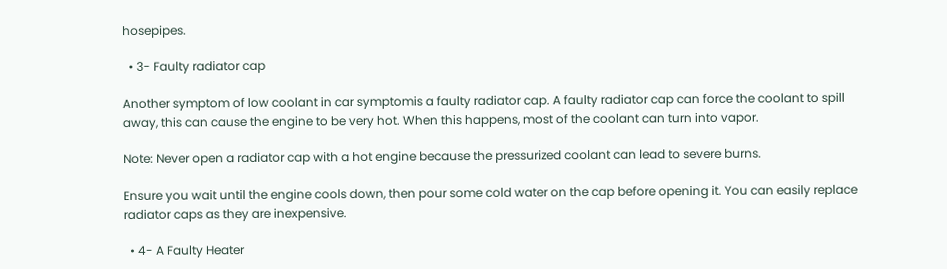hosepipes.

  • 3- Faulty radiator cap

Another symptom of low coolant in car symptomis a faulty radiator cap. A faulty radiator cap can force the coolant to spill away, this can cause the engine to be very hot. When this happens, most of the coolant can turn into vapor.

Note: Never open a radiator cap with a hot engine because the pressurized coolant can lead to severe burns.

Ensure you wait until the engine cools down, then pour some cold water on the cap before opening it. You can easily replace radiator caps as they are inexpensive.

  • 4- A Faulty Heater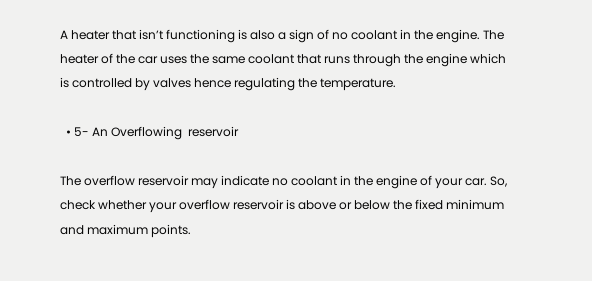A heater that isn’t functioning is also a sign of no coolant in the engine. The heater of the car uses the same coolant that runs through the engine which is controlled by valves hence regulating the temperature.

  • 5- An Overflowing  reservoir

The overflow reservoir may indicate no coolant in the engine of your car. So, check whether your overflow reservoir is above or below the fixed minimum and maximum points.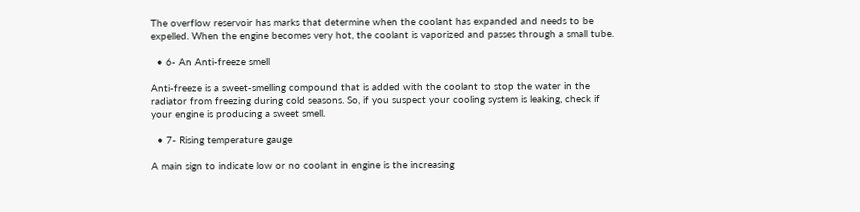The overflow reservoir has marks that determine when the coolant has expanded and needs to be expelled. When the engine becomes very hot, the coolant is vaporized and passes through a small tube.

  • 6- An Anti-freeze smell

Anti-freeze is a sweet-smelling compound that is added with the coolant to stop the water in the radiator from freezing during cold seasons. So, if you suspect your cooling system is leaking, check if your engine is producing a sweet smell.

  • 7- Rising temperature gauge

A main sign to indicate low or no coolant in engine is the increasing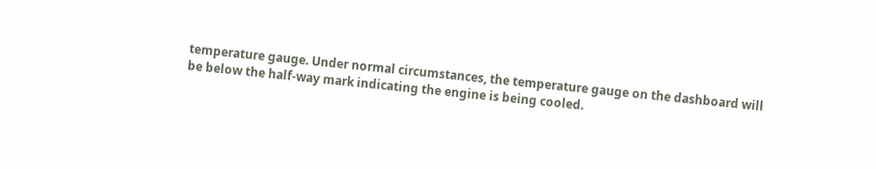temperature gauge. Under normal circumstances, the temperature gauge on the dashboard will be below the half-way mark indicating the engine is being cooled.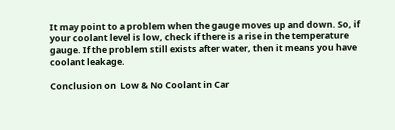It may point to a problem when the gauge moves up and down. So, if your coolant level is low, check if there is a rise in the temperature gauge. If the problem still exists after water, then it means you have coolant leakage.

Conclusion on  Low & No Coolant in Car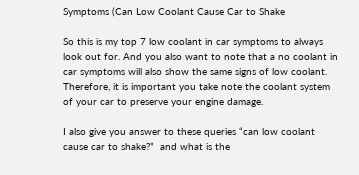Symptoms (Can Low Coolant Cause Car to Shake

So this is my top 7 low coolant in car symptoms to always look out for. And you also want to note that a no coolant in car symptoms will also show the same signs of low coolant. Therefore, it is important you take note the coolant system of your car to preserve your engine damage.

I also give you answer to these queries “can low coolant cause car to shake?”  and what is the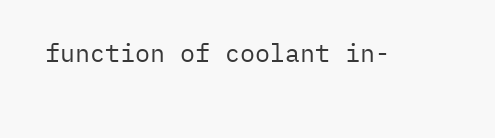function of coolant in-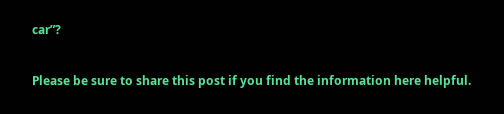car”?

Please be sure to share this post if you find the information here helpful.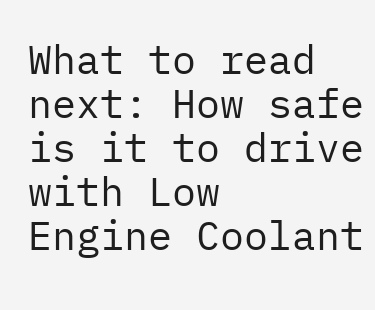What to read next: How safe is it to drive with Low Engine Coolant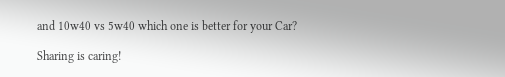and 10w40 vs 5w40 which one is better for your Car?

Sharing is caring!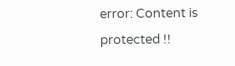error: Content is protected !!